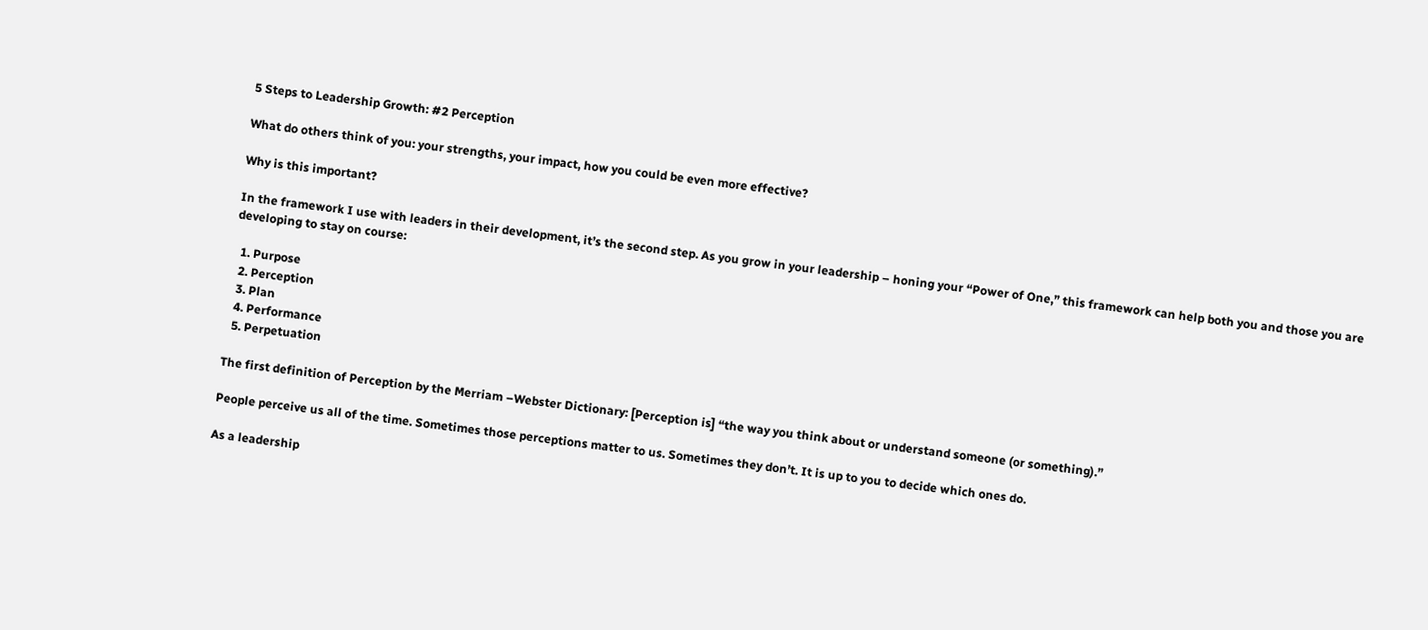5 Steps to Leadership Growth: #2 Perception

What do others think of you: your strengths, your impact, how you could be even more effective?

Why is this important?

In the framework I use with leaders in their development, it’s the second step. As you grow in your leadership – honing your “Power of One,” this framework can help both you and those you are developing to stay on course:

  1. Purpose
  2. Perception
  3. Plan
  4. Performance
  5. Perpetuation

The first definition of Perception by the Merriam –Webster Dictionary: [Perception is] “the way you think about or understand someone (or something).”

People perceive us all of the time. Sometimes those perceptions matter to us. Sometimes they don’t. It is up to you to decide which ones do.

As a leadership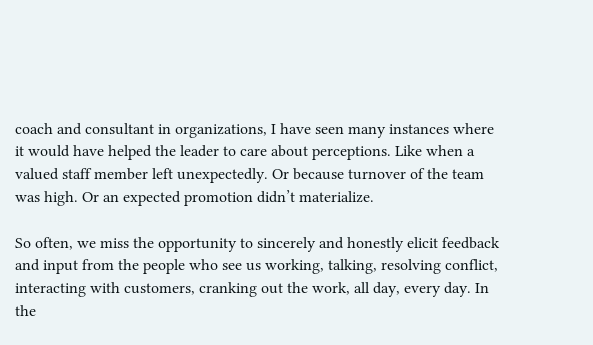coach and consultant in organizations, I have seen many instances where it would have helped the leader to care about perceptions. Like when a valued staff member left unexpectedly. Or because turnover of the team was high. Or an expected promotion didn’t materialize.

So often, we miss the opportunity to sincerely and honestly elicit feedback and input from the people who see us working, talking, resolving conflict, interacting with customers, cranking out the work, all day, every day. In the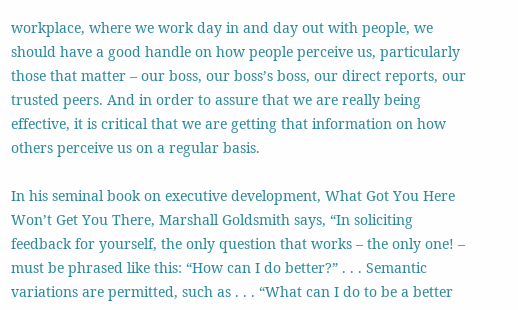workplace, where we work day in and day out with people, we should have a good handle on how people perceive us, particularly those that matter – our boss, our boss’s boss, our direct reports, our trusted peers. And in order to assure that we are really being effective, it is critical that we are getting that information on how others perceive us on a regular basis.

In his seminal book on executive development, What Got You Here Won’t Get You There, Marshall Goldsmith says, “In soliciting feedback for yourself, the only question that works – the only one! – must be phrased like this: “How can I do better?” . . . Semantic variations are permitted, such as . . . “What can I do to be a better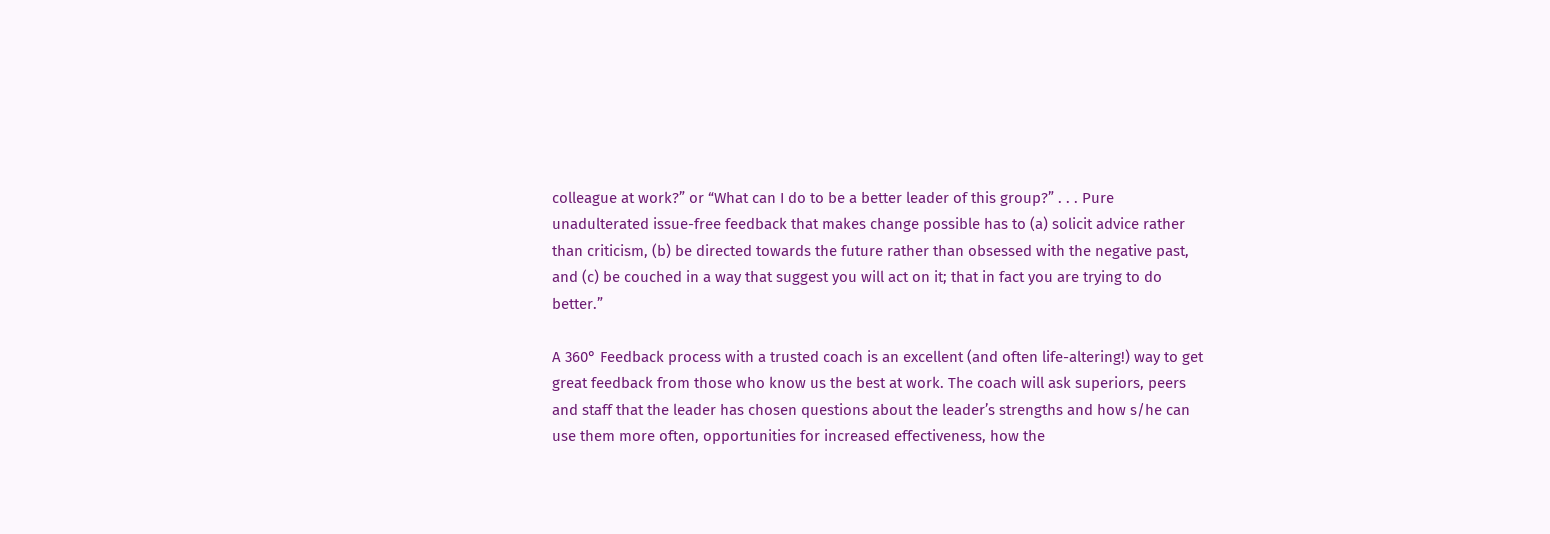colleague at work?” or “What can I do to be a better leader of this group?” . . . Pure unadulterated issue-free feedback that makes change possible has to (a) solicit advice rather than criticism, (b) be directed towards the future rather than obsessed with the negative past, and (c) be couched in a way that suggest you will act on it; that in fact you are trying to do better.”

A 360° Feedback process with a trusted coach is an excellent (and often life-altering!) way to get great feedback from those who know us the best at work. The coach will ask superiors, peers and staff that the leader has chosen questions about the leader’s strengths and how s/he can use them more often, opportunities for increased effectiveness, how the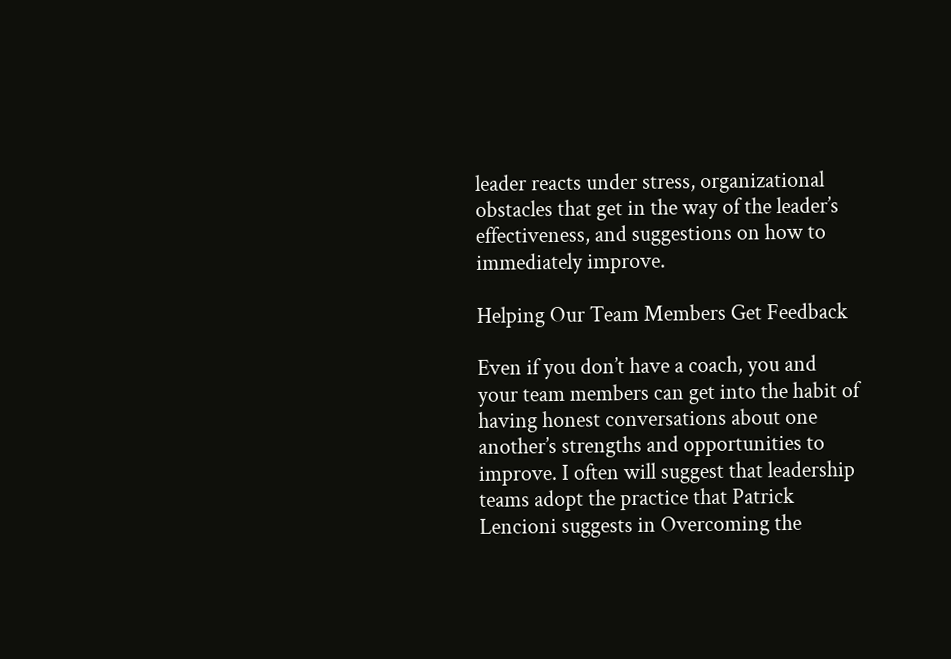leader reacts under stress, organizational obstacles that get in the way of the leader’s effectiveness, and suggestions on how to immediately improve.

Helping Our Team Members Get Feedback

Even if you don’t have a coach, you and your team members can get into the habit of having honest conversations about one another’s strengths and opportunities to improve. I often will suggest that leadership teams adopt the practice that Patrick Lencioni suggests in Overcoming the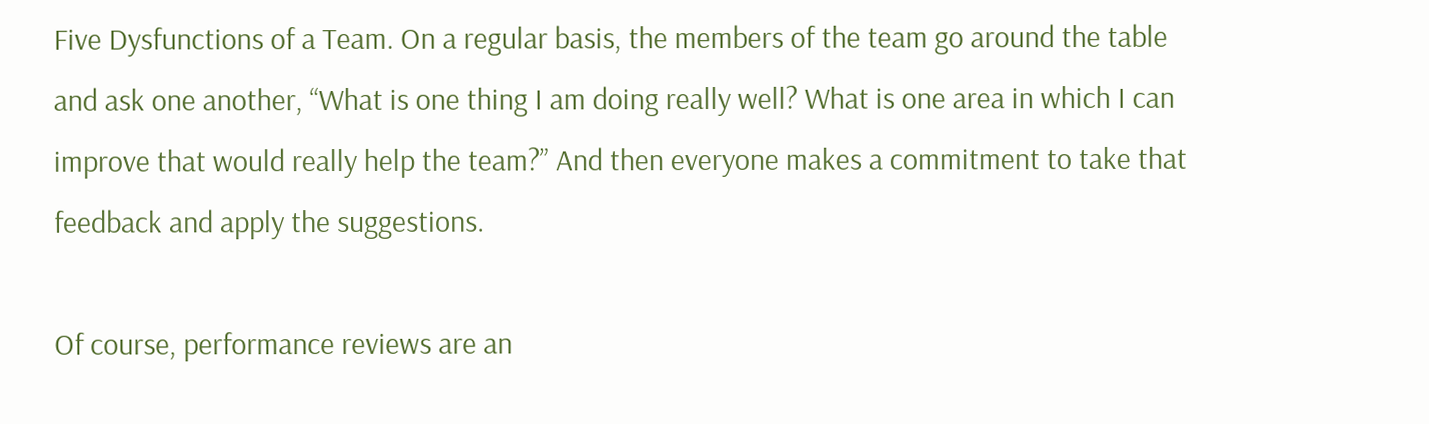Five Dysfunctions of a Team. On a regular basis, the members of the team go around the table and ask one another, “What is one thing I am doing really well? What is one area in which I can improve that would really help the team?” And then everyone makes a commitment to take that feedback and apply the suggestions.

Of course, performance reviews are an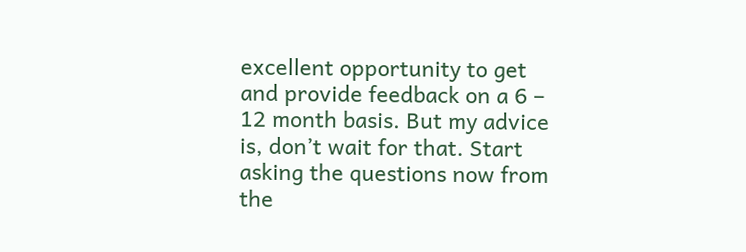excellent opportunity to get and provide feedback on a 6 – 12 month basis. But my advice is, don’t wait for that. Start asking the questions now from the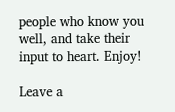people who know you well, and take their input to heart. Enjoy!

Leave a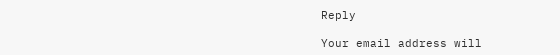Reply

Your email address will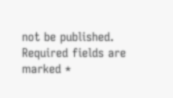not be published. Required fields are marked *